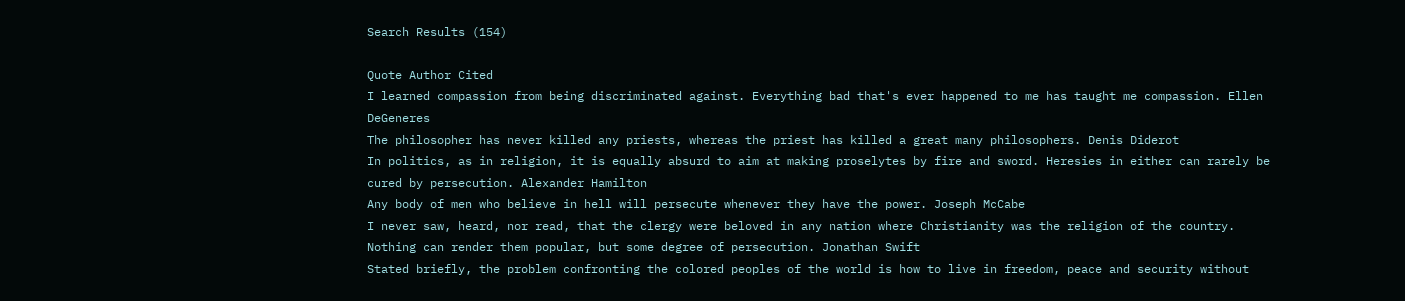Search Results (154)

Quote Author Cited
I learned compassion from being discriminated against. Everything bad that's ever happened to me has taught me compassion. Ellen DeGeneres
The philosopher has never killed any priests, whereas the priest has killed a great many philosophers. Denis Diderot
In politics, as in religion, it is equally absurd to aim at making proselytes by fire and sword. Heresies in either can rarely be cured by persecution. Alexander Hamilton
Any body of men who believe in hell will persecute whenever they have the power. Joseph McCabe
I never saw, heard, nor read, that the clergy were beloved in any nation where Christianity was the religion of the country. Nothing can render them popular, but some degree of persecution. Jonathan Swift
Stated briefly, the problem confronting the colored peoples of the world is how to live in freedom, peace and security without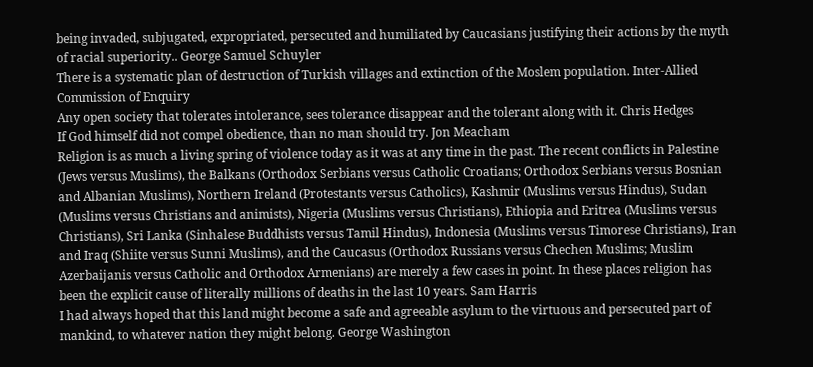being invaded, subjugated, expropriated, persecuted and humiliated by Caucasians justifying their actions by the myth of racial superiority.. George Samuel Schuyler
There is a systematic plan of destruction of Turkish villages and extinction of the Moslem population. Inter-Allied Commission of Enquiry
Any open society that tolerates intolerance, sees tolerance disappear and the tolerant along with it. Chris Hedges
If God himself did not compel obedience, than no man should try. Jon Meacham
Religion is as much a living spring of violence today as it was at any time in the past. The recent conflicts in Palestine (Jews versus Muslims), the Balkans (Orthodox Serbians versus Catholic Croatians; Orthodox Serbians versus Bosnian and Albanian Muslims), Northern Ireland (Protestants versus Catholics), Kashmir (Muslims versus Hindus), Sudan (Muslims versus Christians and animists), Nigeria (Muslims versus Christians), Ethiopia and Eritrea (Muslims versus Christians), Sri Lanka (Sinhalese Buddhists versus Tamil Hindus), Indonesia (Muslims versus Timorese Christians), Iran and Iraq (Shiite versus Sunni Muslims), and the Caucasus (Orthodox Russians versus Chechen Muslims; Muslim Azerbaijanis versus Catholic and Orthodox Armenians) are merely a few cases in point. In these places religion has been the explicit cause of literally millions of deaths in the last 10 years. Sam Harris
I had always hoped that this land might become a safe and agreeable asylum to the virtuous and persecuted part of mankind, to whatever nation they might belong. George Washington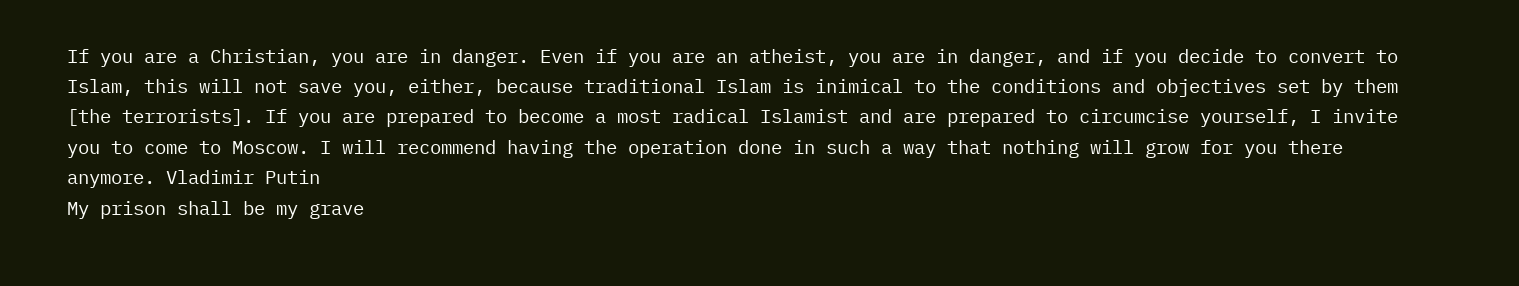If you are a Christian, you are in danger. Even if you are an atheist, you are in danger, and if you decide to convert to Islam, this will not save you, either, because traditional Islam is inimical to the conditions and objectives set by them [the terrorists]. If you are prepared to become a most radical Islamist and are prepared to circumcise yourself, I invite you to come to Moscow. I will recommend having the operation done in such a way that nothing will grow for you there anymore. Vladimir Putin
My prison shall be my grave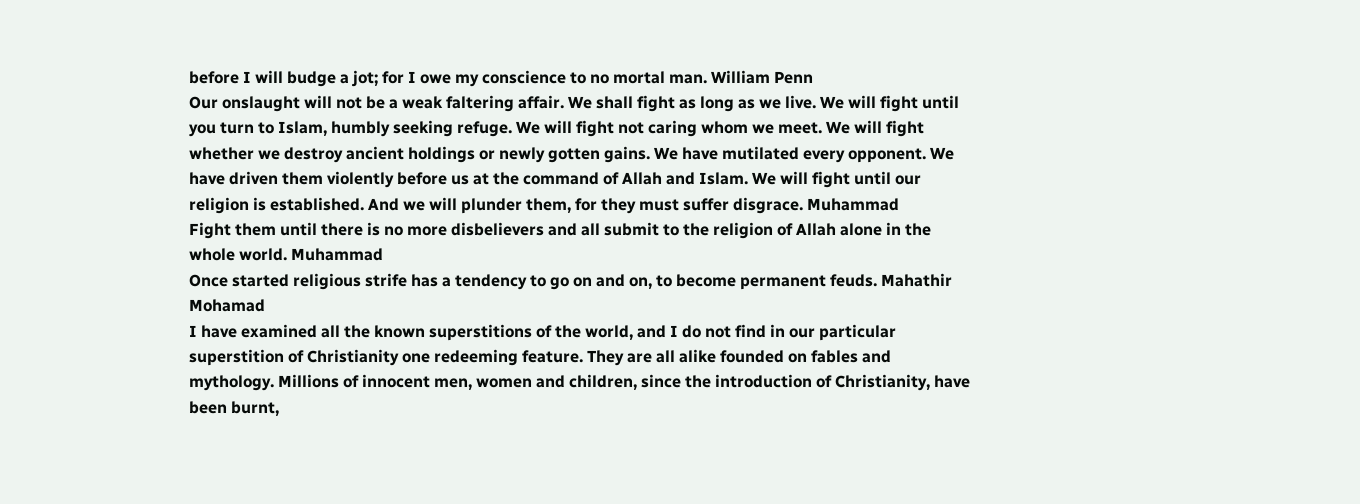before I will budge a jot; for I owe my conscience to no mortal man. William Penn
Our onslaught will not be a weak faltering affair. We shall fight as long as we live. We will fight until you turn to Islam, humbly seeking refuge. We will fight not caring whom we meet. We will fight whether we destroy ancient holdings or newly gotten gains. We have mutilated every opponent. We have driven them violently before us at the command of Allah and Islam. We will fight until our religion is established. And we will plunder them, for they must suffer disgrace. Muhammad
Fight them until there is no more disbelievers and all submit to the religion of Allah alone in the whole world. Muhammad
Once started religious strife has a tendency to go on and on, to become permanent feuds. Mahathir Mohamad
I have examined all the known superstitions of the world, and I do not find in our particular superstition of Christianity one redeeming feature. They are all alike founded on fables and mythology. Millions of innocent men, women and children, since the introduction of Christianity, have been burnt,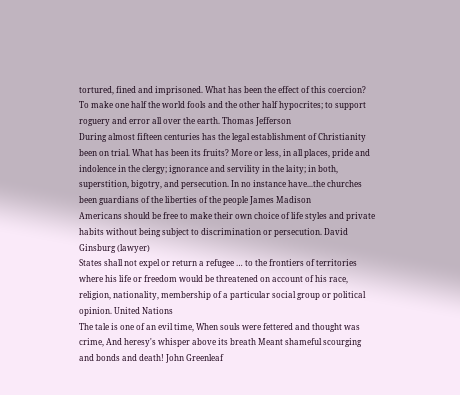tortured, fined and imprisoned. What has been the effect of this coercion? To make one half the world fools and the other half hypocrites; to support roguery and error all over the earth. Thomas Jefferson
During almost fifteen centuries has the legal establishment of Christianity been on trial. What has been its fruits? More or less, in all places, pride and indolence in the clergy; ignorance and servility in the laity; in both, superstition, bigotry, and persecution. In no instance have...the churches been guardians of the liberties of the people James Madison
Americans should be free to make their own choice of life styles and private habits without being subject to discrimination or persecution. David Ginsburg (lawyer)
States shall not expel or return a refugee … to the frontiers of territories where his life or freedom would be threatened on account of his race, religion, nationality, membership of a particular social group or political opinion. United Nations
The tale is one of an evil time, When souls were fettered and thought was crime, And heresy's whisper above its breath Meant shameful scourging and bonds and death! John Greenleaf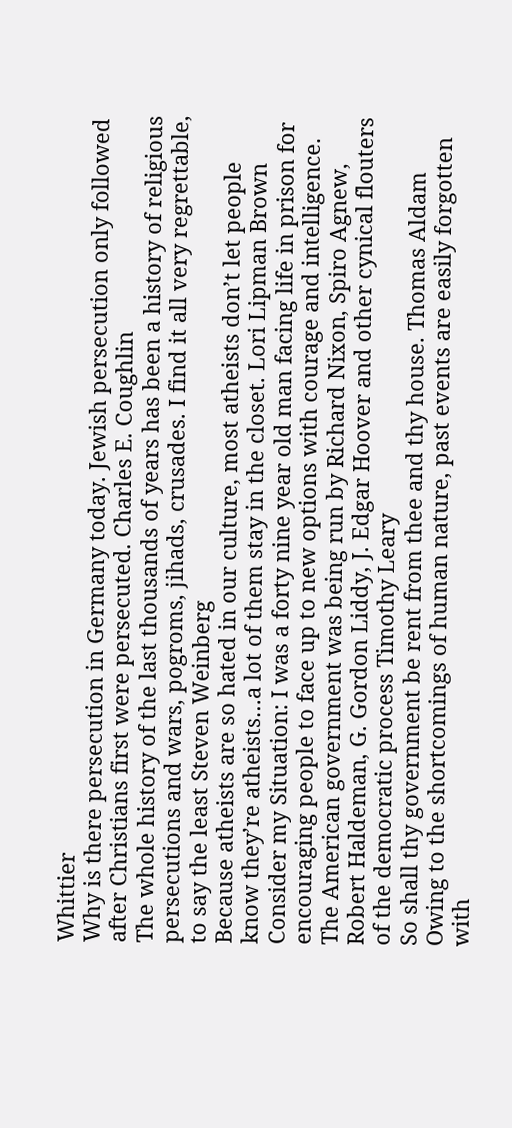Whittier
Why is there persecution in Germany today. Jewish persecution only followed after Christians first were persecuted. Charles E. Coughlin
The whole history of the last thousands of years has been a history of religious persecutions and wars, pogroms, jihads, crusades. I find it all very regrettable, to say the least Steven Weinberg
Because atheists are so hated in our culture, most atheists don’t let people know they’re atheists…a lot of them stay in the closet. Lori Lipman Brown
Consider my Situation: I was a forty nine year old man facing life in prison for encouraging people to face up to new options with courage and intelligence. The American government was being run by Richard Nixon, Spiro Agnew, Robert Haldeman, G. Gordon Liddy, J. Edgar Hoover and other cynical flouters of the democratic process Timothy Leary
So shall thy government be rent from thee and thy house. Thomas Aldam
Owing to the shortcomings of human nature, past events are easily forgotten with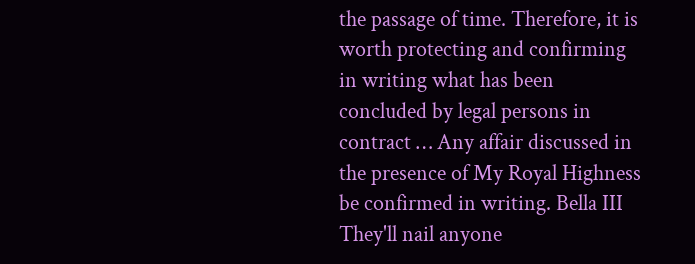the passage of time. Therefore, it is worth protecting and confirming in writing what has been concluded by legal persons in contract … Any affair discussed in the presence of My Royal Highness be confirmed in writing. Bella III
They'll nail anyone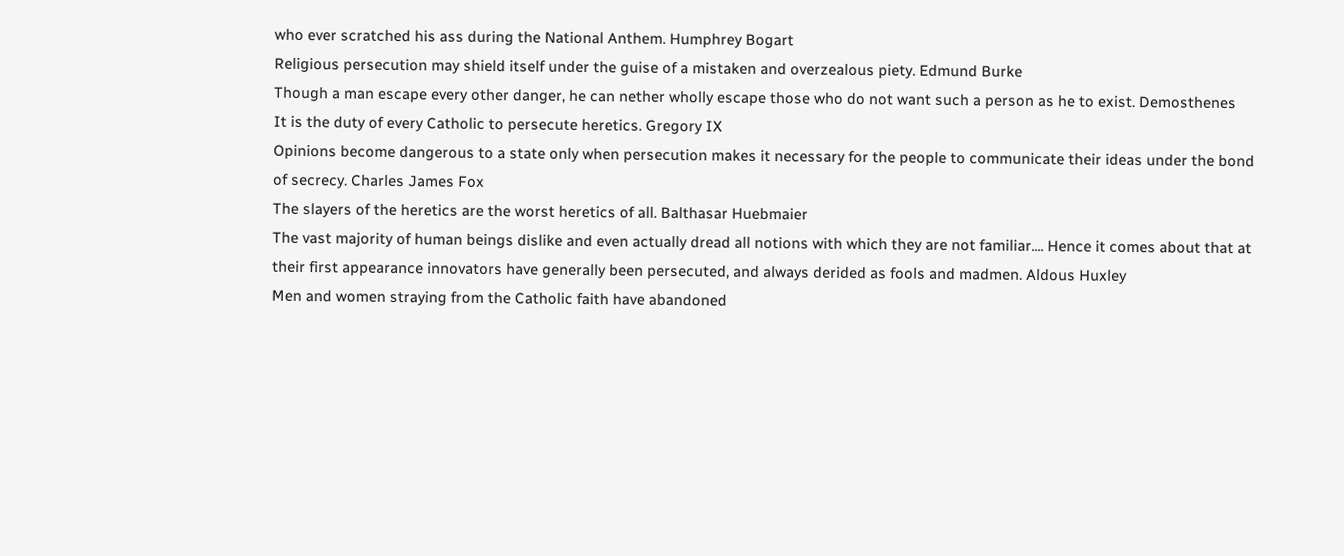who ever scratched his ass during the National Anthem. Humphrey Bogart
Religious persecution may shield itself under the guise of a mistaken and overzealous piety. Edmund Burke
Though a man escape every other danger, he can nether wholly escape those who do not want such a person as he to exist. Demosthenes
It is the duty of every Catholic to persecute heretics. Gregory IX
Opinions become dangerous to a state only when persecution makes it necessary for the people to communicate their ideas under the bond of secrecy. Charles James Fox
The slayers of the heretics are the worst heretics of all. Balthasar Huebmaier
The vast majority of human beings dislike and even actually dread all notions with which they are not familiar.... Hence it comes about that at their first appearance innovators have generally been persecuted, and always derided as fools and madmen. Aldous Huxley
Men and women straying from the Catholic faith have abandoned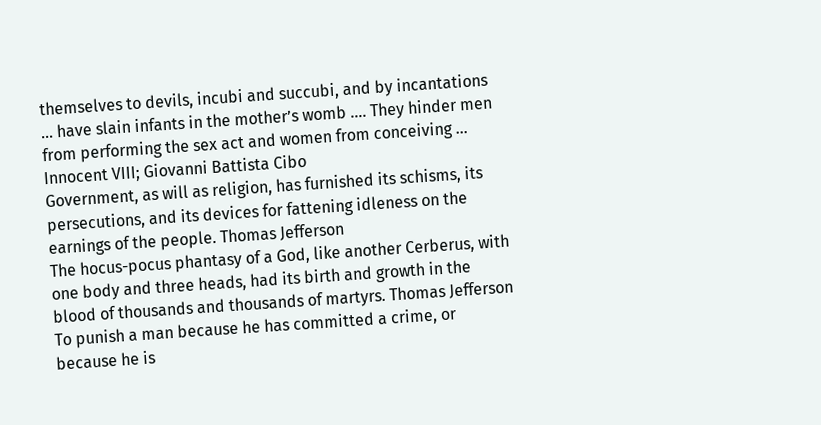themselves to devils, incubi and succubi, and by incantations … have slain infants in the mother’s womb …. They hinder men from performing the sex act and women from conceiving … Innocent VIII; Giovanni Battista Cibo
Government, as will as religion, has furnished its schisms, its persecutions, and its devices for fattening idleness on the earnings of the people. Thomas Jefferson
The hocus-pocus phantasy of a God, like another Cerberus, with one body and three heads, had its birth and growth in the blood of thousands and thousands of martyrs. Thomas Jefferson
To punish a man because he has committed a crime, or because he is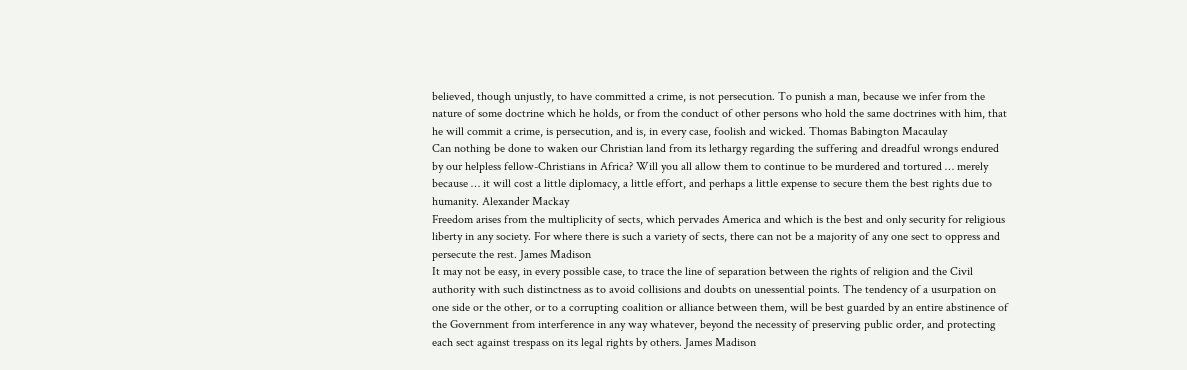believed, though unjustly, to have committed a crime, is not persecution. To punish a man, because we infer from the nature of some doctrine which he holds, or from the conduct of other persons who hold the same doctrines with him, that he will commit a crime, is persecution, and is, in every case, foolish and wicked. Thomas Babington Macaulay
Can nothing be done to waken our Christian land from its lethargy regarding the suffering and dreadful wrongs endured by our helpless fellow-Christians in Africa? Will you all allow them to continue to be murdered and tortured … merely because … it will cost a little diplomacy, a little effort, and perhaps a little expense to secure them the best rights due to humanity. Alexander Mackay
Freedom arises from the multiplicity of sects, which pervades America and which is the best and only security for religious liberty in any society. For where there is such a variety of sects, there can not be a majority of any one sect to oppress and persecute the rest. James Madison
It may not be easy, in every possible case, to trace the line of separation between the rights of religion and the Civil authority with such distinctness as to avoid collisions and doubts on unessential points. The tendency of a usurpation on one side or the other, or to a corrupting coalition or alliance between them, will be best guarded by an entire abstinence of the Government from interference in any way whatever, beyond the necessity of preserving public order, and protecting each sect against trespass on its legal rights by others. James Madison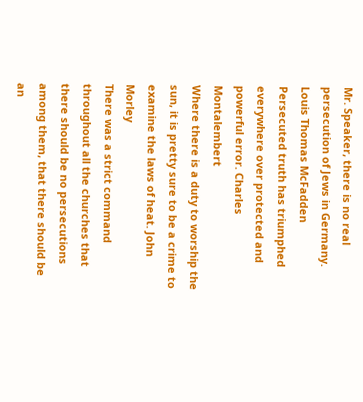Mr. Speaker, there is no real persecution of Jews in Germany. Louis Thomas McFadden
Persecuted truth has triumphed everywhere over protected and powerful error. Charles Montalembert
Where there is a duty to worship the sun, it is pretty sure to be a crime to examine the laws of heat. John Morley
There was a strict command throughout all the churches that there should be no persecutions among them, that there should be an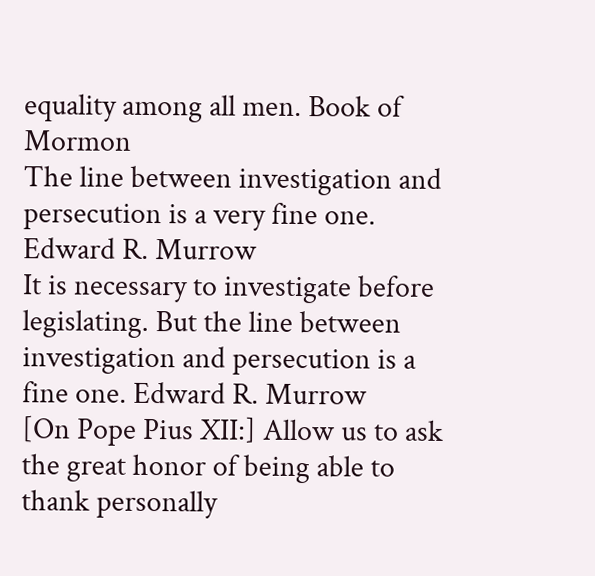equality among all men. Book of Mormon
The line between investigation and persecution is a very fine one. Edward R. Murrow
It is necessary to investigate before legislating. But the line between investigation and persecution is a fine one. Edward R. Murrow
[On Pope Pius XII:] Allow us to ask the great honor of being able to thank personally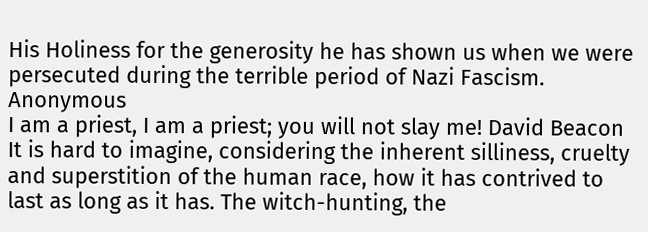His Holiness for the generosity he has shown us when we were persecuted during the terrible period of Nazi Fascism. Anonymous
I am a priest, I am a priest; you will not slay me! David Beacon
It is hard to imagine, considering the inherent silliness, cruelty and superstition of the human race, how it has contrived to last as long as it has. The witch-hunting, the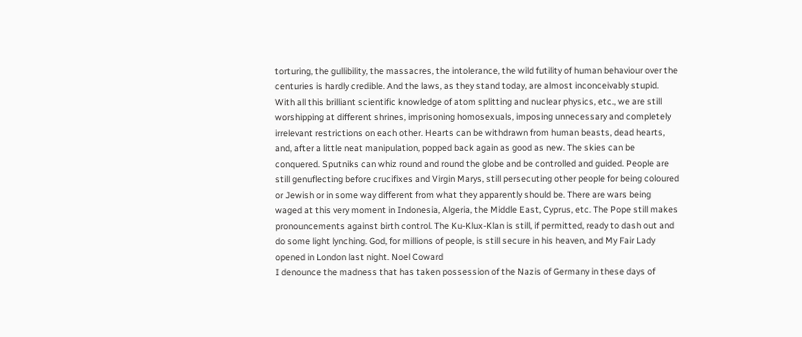torturing, the gullibility, the massacres, the intolerance, the wild futility of human behaviour over the centuries is hardly credible. And the laws, as they stand today, are almost inconceivably stupid. With all this brilliant scientific knowledge of atom splitting and nuclear physics, etc., we are still worshipping at different shrines, imprisoning homosexuals, imposing unnecessary and completely irrelevant restrictions on each other. Hearts can be withdrawn from human beasts, dead hearts, and, after a little neat manipulation, popped back again as good as new. The skies can be conquered. Sputniks can whiz round and round the globe and be controlled and guided. People are still genuflecting before crucifixes and Virgin Marys, still persecuting other people for being coloured or Jewish or in some way different from what they apparently should be. There are wars being waged at this very moment in Indonesia, Algeria, the Middle East, Cyprus, etc. The Pope still makes pronouncements against birth control. The Ku-Klux-Klan is still, if permitted, ready to dash out and do some light lynching. God, for millions of people, is still secure in his heaven, and My Fair Lady opened in London last night. Noel Coward
I denounce the madness that has taken possession of the Nazis of Germany in these days of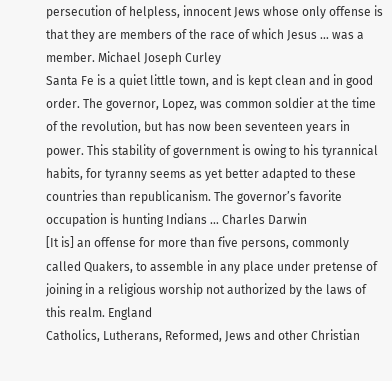persecution of helpless, innocent Jews whose only offense is that they are members of the race of which Jesus … was a member. Michael Joseph Curley
Santa Fe is a quiet little town, and is kept clean and in good order. The governor, Lopez, was common soldier at the time of the revolution, but has now been seventeen years in power. This stability of government is owing to his tyrannical habits, for tyranny seems as yet better adapted to these countries than republicanism. The governor’s favorite occupation is hunting Indians … Charles Darwin
[It is] an offense for more than five persons, commonly called Quakers, to assemble in any place under pretense of joining in a religious worship not authorized by the laws of this realm. England
Catholics, Lutherans, Reformed, Jews and other Christian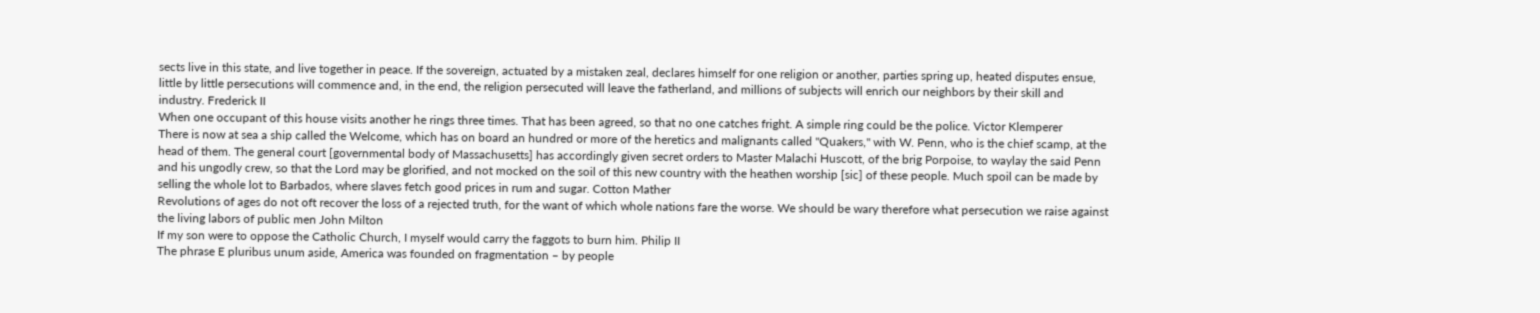sects live in this state, and live together in peace. If the sovereign, actuated by a mistaken zeal, declares himself for one religion or another, parties spring up, heated disputes ensue, little by little persecutions will commence and, in the end, the religion persecuted will leave the fatherland, and millions of subjects will enrich our neighbors by their skill and industry. Frederick II
When one occupant of this house visits another he rings three times. That has been agreed, so that no one catches fright. A simple ring could be the police. Victor Klemperer
There is now at sea a ship called the Welcome, which has on board an hundred or more of the heretics and malignants called "Quakers," with W. Penn, who is the chief scamp, at the head of them. The general court [governmental body of Massachusetts] has accordingly given secret orders to Master Malachi Huscott, of the brig Porpoise, to waylay the said Penn and his ungodly crew, so that the Lord may be glorified, and not mocked on the soil of this new country with the heathen worship [sic] of these people. Much spoil can be made by selling the whole lot to Barbados, where slaves fetch good prices in rum and sugar. Cotton Mather
Revolutions of ages do not oft recover the loss of a rejected truth, for the want of which whole nations fare the worse. We should be wary therefore what persecution we raise against the living labors of public men John Milton
If my son were to oppose the Catholic Church, I myself would carry the faggots to burn him. Philip II
The phrase E pluribus unum aside, America was founded on fragmentation – by people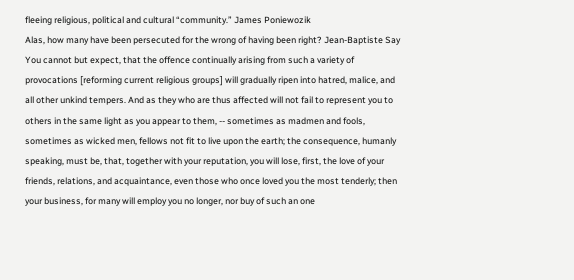fleeing religious, political and cultural “community.” James Poniewozik
Alas, how many have been persecuted for the wrong of having been right? Jean-Baptiste Say
You cannot but expect, that the offence continually arising from such a variety of provocations [reforming current religious groups] will gradually ripen into hatred, malice, and all other unkind tempers. And as they who are thus affected will not fail to represent you to others in the same light as you appear to them, -- sometimes as madmen and fools, sometimes as wicked men, fellows not fit to live upon the earth; the consequence, humanly speaking, must be, that, together with your reputation, you will lose, first, the love of your friends, relations, and acquaintance, even those who once loved you the most tenderly; then your business, for many will employ you no longer, nor buy of such an one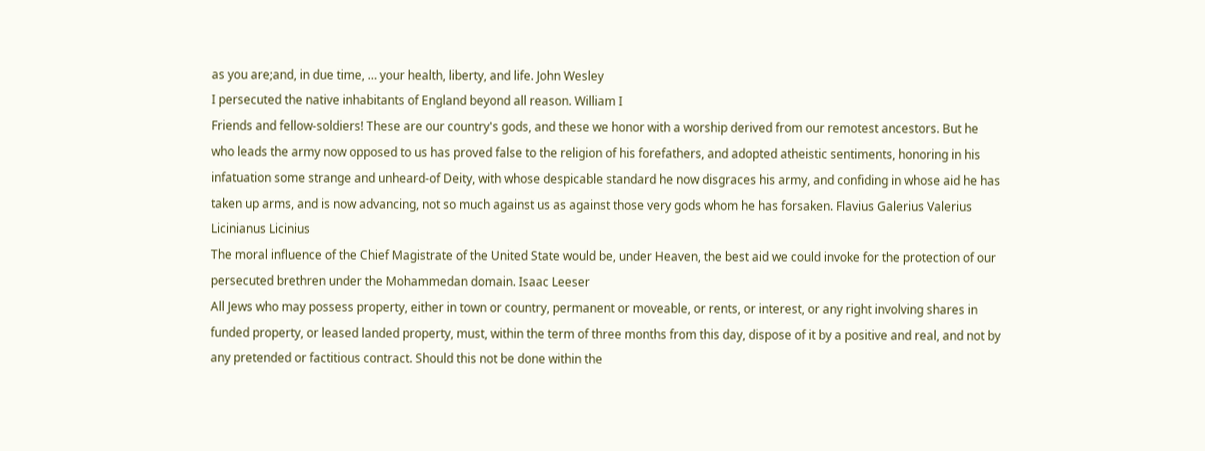as you are;and, in due time, … your health, liberty, and life. John Wesley
I persecuted the native inhabitants of England beyond all reason. William I
Friends and fellow-soldiers! These are our country's gods, and these we honor with a worship derived from our remotest ancestors. But he who leads the army now opposed to us has proved false to the religion of his forefathers, and adopted atheistic sentiments, honoring in his infatuation some strange and unheard-of Deity, with whose despicable standard he now disgraces his army, and confiding in whose aid he has taken up arms, and is now advancing, not so much against us as against those very gods whom he has forsaken. Flavius Galerius Valerius Licinianus Licinius
The moral influence of the Chief Magistrate of the United State would be, under Heaven, the best aid we could invoke for the protection of our persecuted brethren under the Mohammedan domain. Isaac Leeser
All Jews who may possess property, either in town or country, permanent or moveable, or rents, or interest, or any right involving shares in funded property, or leased landed property, must, within the term of three months from this day, dispose of it by a positive and real, and not by any pretended or factitious contract. Should this not be done within the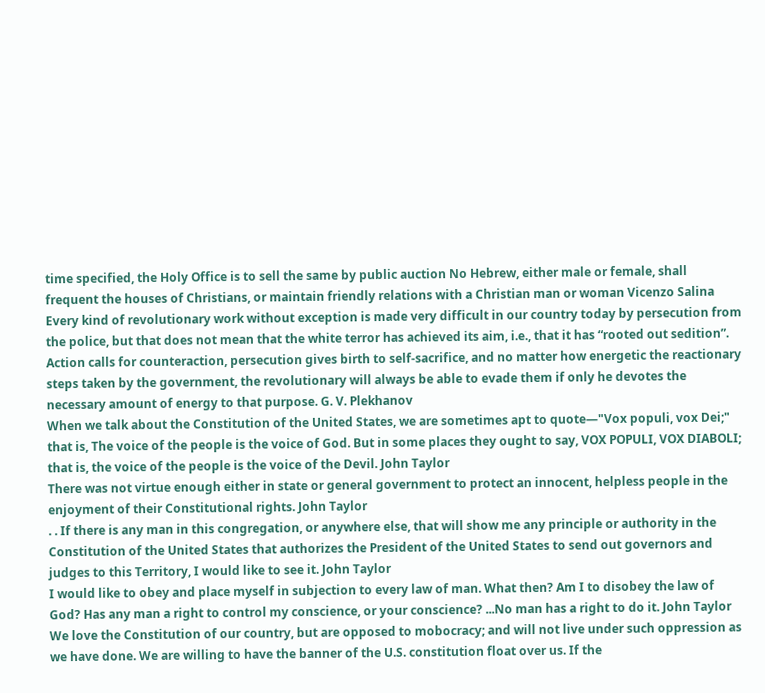time specified, the Holy Office is to sell the same by public auction No Hebrew, either male or female, shall frequent the houses of Christians, or maintain friendly relations with a Christian man or woman Vicenzo Salina
Every kind of revolutionary work without exception is made very difficult in our country today by persecution from the police, but that does not mean that the white terror has achieved its aim, i.e., that it has “rooted out sedition”. Action calls for counteraction, persecution gives birth to self-sacrifice, and no matter how energetic the reactionary steps taken by the government, the revolutionary will always be able to evade them if only he devotes the necessary amount of energy to that purpose. G. V. Plekhanov
When we talk about the Constitution of the United States, we are sometimes apt to quote—"Vox populi, vox Dei;" that is, The voice of the people is the voice of God. But in some places they ought to say, VOX POPULI, VOX DIABOLI; that is, the voice of the people is the voice of the Devil. John Taylor
There was not virtue enough either in state or general government to protect an innocent, helpless people in the enjoyment of their Constitutional rights. John Taylor
. . If there is any man in this congregation, or anywhere else, that will show me any principle or authority in the Constitution of the United States that authorizes the President of the United States to send out governors and judges to this Territory, I would like to see it. John Taylor
I would like to obey and place myself in subjection to every law of man. What then? Am I to disobey the law of God? Has any man a right to control my conscience, or your conscience? ...No man has a right to do it. John Taylor
We love the Constitution of our country, but are opposed to mobocracy; and will not live under such oppression as we have done. We are willing to have the banner of the U.S. constitution float over us. If the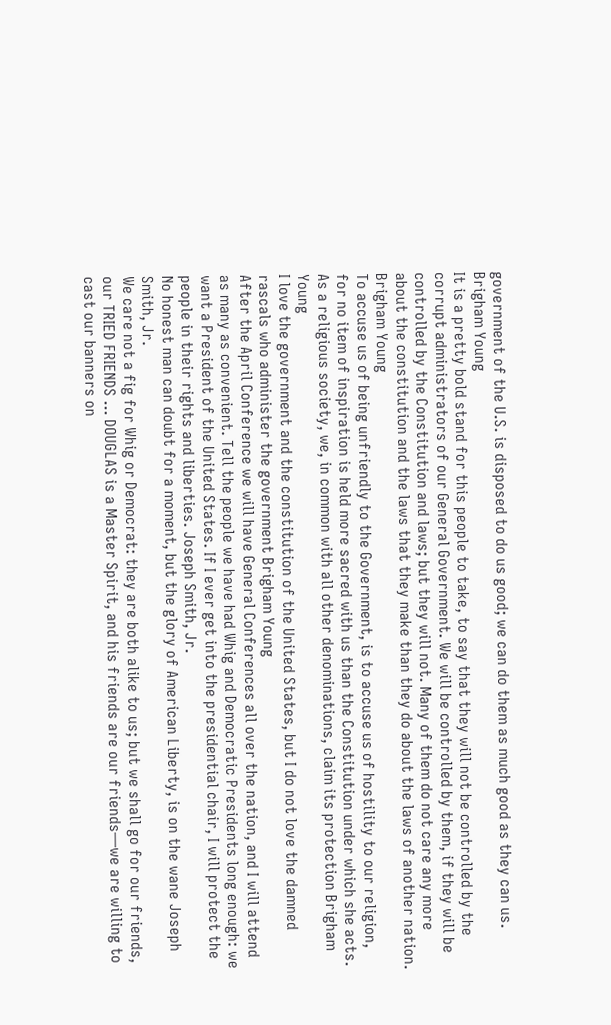government of the U.S. is disposed to do us good; we can do them as much good as they can us. Brigham Young
It is a pretty bold stand for this people to take, to say that they will not be controlled by the corrupt administrators of our General Government. We will be controlled by them, if they will be controlled by the Constitution and laws; but they will not. Many of them do not care any more about the constitution and the laws that they make than they do about the laws of another nation. Brigham Young
To accuse us of being unfriendly to the Government, is to accuse us of hostility to our religion, for no item of inspiration is held more sacred with us than the Constitution under which she acts. As a religious society, we, in common with all other denominations, claim its protection Brigham Young
I love the government and the constitution of the United States, but I do not love the damned rascals who administer the government Brigham Young
After the April Conference we will have General Conferences all over the nation, and I will attend as many as convenient. Tell the people we have had Whig and Democratic Presidents long enough: we want a President of the United States. If I ever get into the presidential chair, I will protect the people in their rights and liberties. Joseph Smith, Jr.
No honest man can doubt for a moment, but the glory of American Liberty, is on the wane Joseph Smith, Jr.
We care not a fig for Whig or Democrat: they are both alike to us; but we shall go for our friends, our TRIED FRIENDS … DOUGLAS is a Master Spirit, and his friends are our friends—we are willing to cast our banners on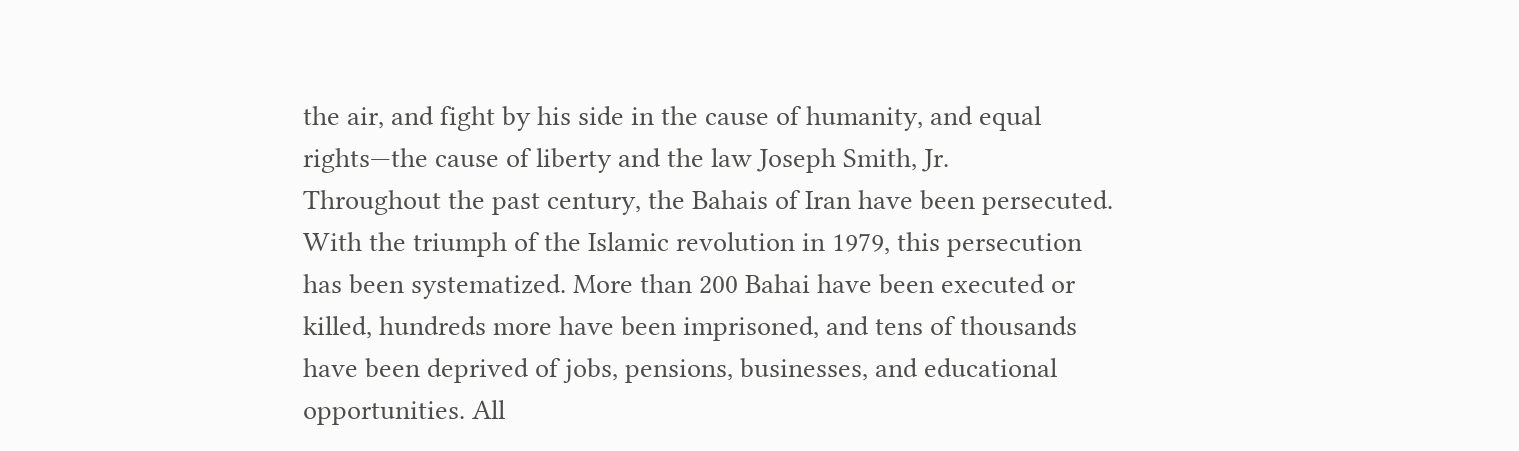the air, and fight by his side in the cause of humanity, and equal rights—the cause of liberty and the law Joseph Smith, Jr.
Throughout the past century, the Bahais of Iran have been persecuted. With the triumph of the Islamic revolution in 1979, this persecution has been systematized. More than 200 Bahai have been executed or killed, hundreds more have been imprisoned, and tens of thousands have been deprived of jobs, pensions, businesses, and educational opportunities. All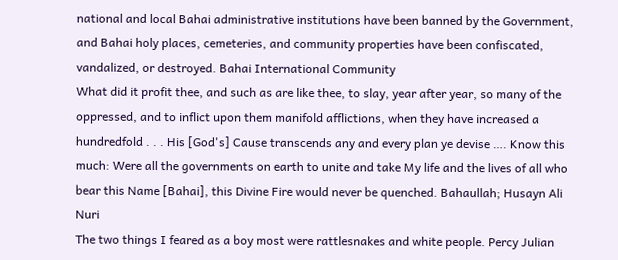national and local Bahai administrative institutions have been banned by the Government, and Bahai holy places, cemeteries, and community properties have been confiscated, vandalized, or destroyed. Bahai International Community
What did it profit thee, and such as are like thee, to slay, year after year, so many of the oppressed, and to inflict upon them manifold afflictions, when they have increased a hundredfold . . . His [God's] Cause transcends any and every plan ye devise …. Know this much: Were all the governments on earth to unite and take My life and the lives of all who bear this Name [Bahai], this Divine Fire would never be quenched. Bahaullah; Husayn Ali Nuri
The two things I feared as a boy most were rattlesnakes and white people. Percy Julian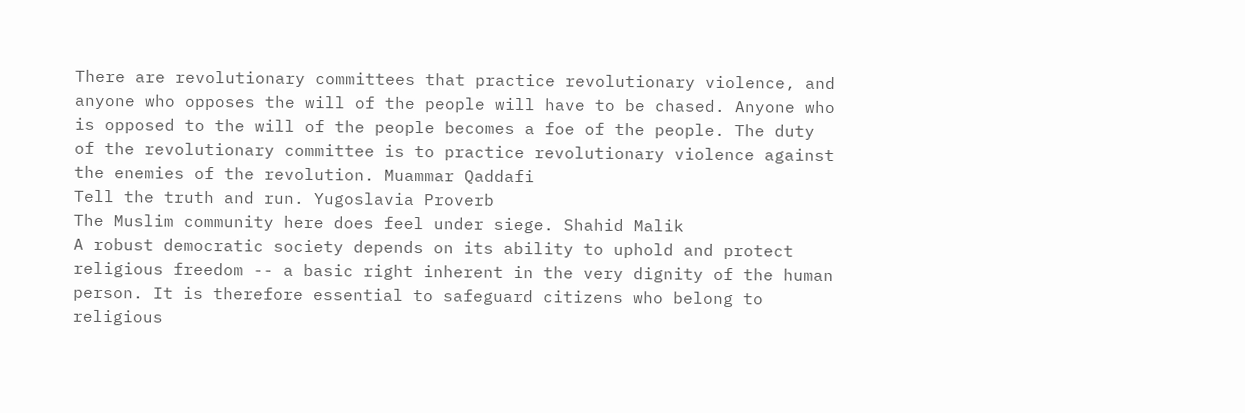There are revolutionary committees that practice revolutionary violence, and anyone who opposes the will of the people will have to be chased. Anyone who is opposed to the will of the people becomes a foe of the people. The duty of the revolutionary committee is to practice revolutionary violence against the enemies of the revolution. Muammar Qaddafi
Tell the truth and run. Yugoslavia Proverb
The Muslim community here does feel under siege. Shahid Malik
A robust democratic society depends on its ability to uphold and protect religious freedom -- a basic right inherent in the very dignity of the human person. It is therefore essential to safeguard citizens who belong to religious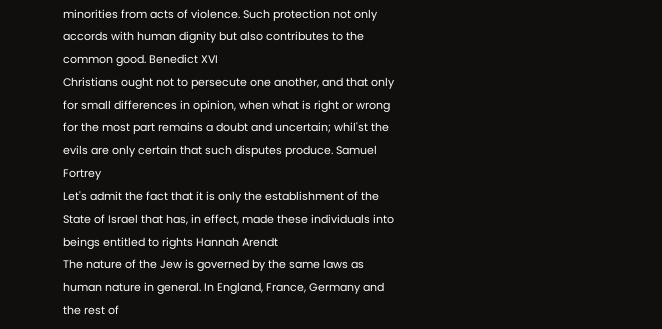minorities from acts of violence. Such protection not only accords with human dignity but also contributes to the common good. Benedict XVI
Christians ought not to persecute one another, and that only for small differences in opinion, when what is right or wrong for the most part remains a doubt and uncertain; whil'st the evils are only certain that such disputes produce. Samuel Fortrey
Let's admit the fact that it is only the establishment of the State of Israel that has, in effect, made these individuals into beings entitled to rights Hannah Arendt
The nature of the Jew is governed by the same laws as human nature in general. In England, France, Germany and the rest of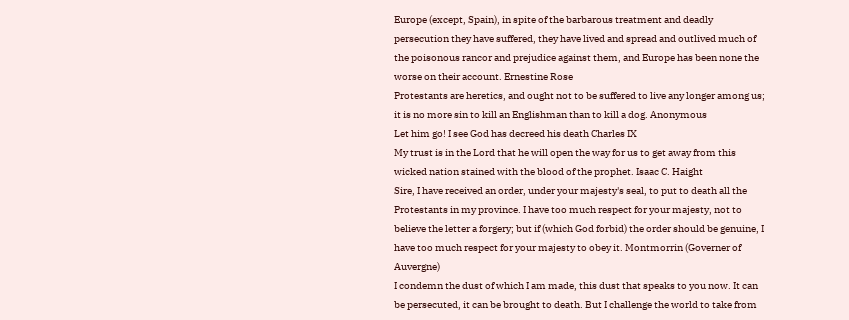Europe (except, Spain), in spite of the barbarous treatment and deadly persecution they have suffered, they have lived and spread and outlived much of the poisonous rancor and prejudice against them, and Europe has been none the worse on their account. Ernestine Rose
Protestants are heretics, and ought not to be suffered to live any longer among us; it is no more sin to kill an Englishman than to kill a dog. Anonymous
Let him go! I see God has decreed his death Charles IX
My trust is in the Lord that he will open the way for us to get away from this wicked nation stained with the blood of the prophet. Isaac C. Haight
Sire, I have received an order, under your majesty's seal, to put to death all the Protestants in my province. I have too much respect for your majesty, not to believe the letter a forgery; but if (which God forbid) the order should be genuine, I have too much respect for your majesty to obey it. Montmorrin (Governer of Auvergne)
I condemn the dust of which I am made, this dust that speaks to you now. It can be persecuted, it can be brought to death. But I challenge the world to take from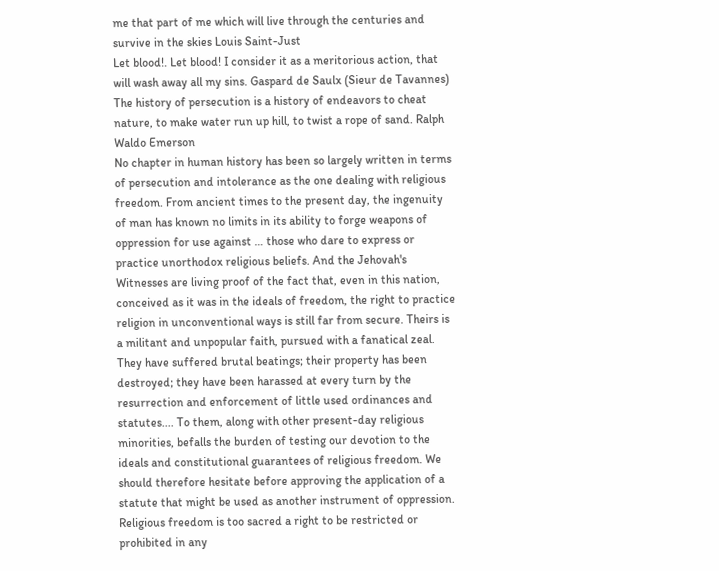me that part of me which will live through the centuries and survive in the skies Louis Saint-Just
Let blood!. Let blood! I consider it as a meritorious action, that will wash away all my sins. Gaspard de Saulx (Sieur de Tavannes)
The history of persecution is a history of endeavors to cheat nature, to make water run up hill, to twist a rope of sand. Ralph Waldo Emerson
No chapter in human history has been so largely written in terms of persecution and intolerance as the one dealing with religious freedom. From ancient times to the present day, the ingenuity of man has known no limits in its ability to forge weapons of oppression for use against … those who dare to express or practice unorthodox religious beliefs. And the Jehovah's Witnesses are living proof of the fact that, even in this nation, conceived as it was in the ideals of freedom, the right to practice religion in unconventional ways is still far from secure. Theirs is a militant and unpopular faith, pursued with a fanatical zeal. They have suffered brutal beatings; their property has been destroyed; they have been harassed at every turn by the resurrection and enforcement of little used ordinances and statutes.... To them, along with other present-day religious minorities, befalls the burden of testing our devotion to the ideals and constitutional guarantees of religious freedom. We should therefore hesitate before approving the application of a statute that might be used as another instrument of oppression. Religious freedom is too sacred a right to be restricted or prohibited in any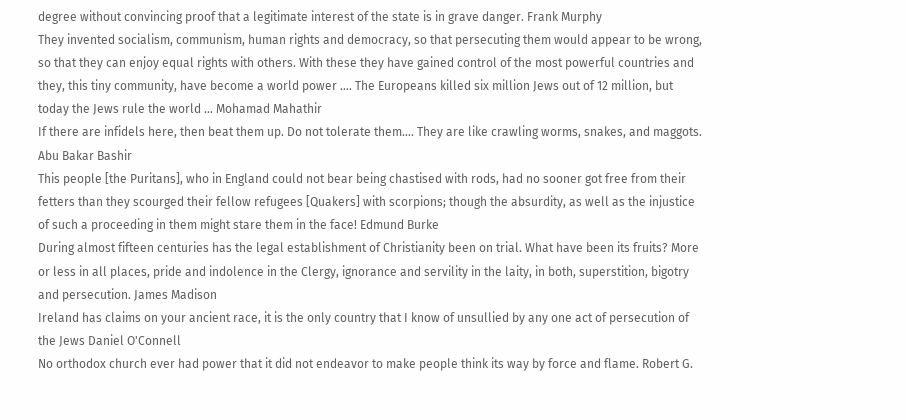degree without convincing proof that a legitimate interest of the state is in grave danger. Frank Murphy
They invented socialism, communism, human rights and democracy, so that persecuting them would appear to be wrong, so that they can enjoy equal rights with others. With these they have gained control of the most powerful countries and they, this tiny community, have become a world power …. The Europeans killed six million Jews out of 12 million, but today the Jews rule the world … Mohamad Mahathir
If there are infidels here, then beat them up. Do not tolerate them…. They are like crawling worms, snakes, and maggots. Abu Bakar Bashir
This people [the Puritans], who in England could not bear being chastised with rods, had no sooner got free from their fetters than they scourged their fellow refugees [Quakers] with scorpions; though the absurdity, as well as the injustice of such a proceeding in them might stare them in the face! Edmund Burke
During almost fifteen centuries has the legal establishment of Christianity been on trial. What have been its fruits? More or less in all places, pride and indolence in the Clergy, ignorance and servility in the laity, in both, superstition, bigotry and persecution. James Madison
Ireland has claims on your ancient race, it is the only country that I know of unsullied by any one act of persecution of the Jews Daniel O'Connell
No orthodox church ever had power that it did not endeavor to make people think its way by force and flame. Robert G.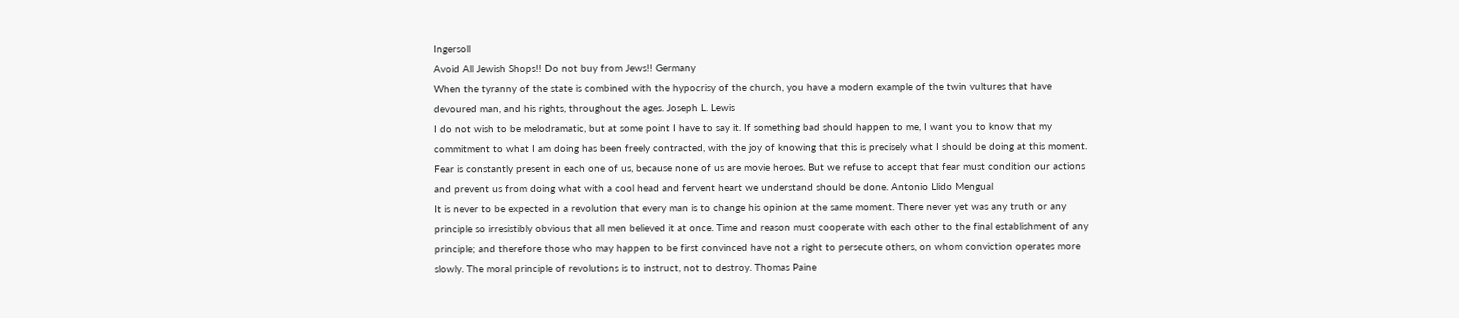Ingersoll
Avoid All Jewish Shops!! Do not buy from Jews!! Germany
When the tyranny of the state is combined with the hypocrisy of the church, you have a modern example of the twin vultures that have devoured man, and his rights, throughout the ages. Joseph L. Lewis
I do not wish to be melodramatic, but at some point I have to say it. If something bad should happen to me, I want you to know that my commitment to what I am doing has been freely contracted, with the joy of knowing that this is precisely what I should be doing at this moment. Fear is constantly present in each one of us, because none of us are movie heroes. But we refuse to accept that fear must condition our actions and prevent us from doing what with a cool head and fervent heart we understand should be done. Antonio Llido Mengual
It is never to be expected in a revolution that every man is to change his opinion at the same moment. There never yet was any truth or any principle so irresistibly obvious that all men believed it at once. Time and reason must cooperate with each other to the final establishment of any principle; and therefore those who may happen to be first convinced have not a right to persecute others, on whom conviction operates more slowly. The moral principle of revolutions is to instruct, not to destroy. Thomas Paine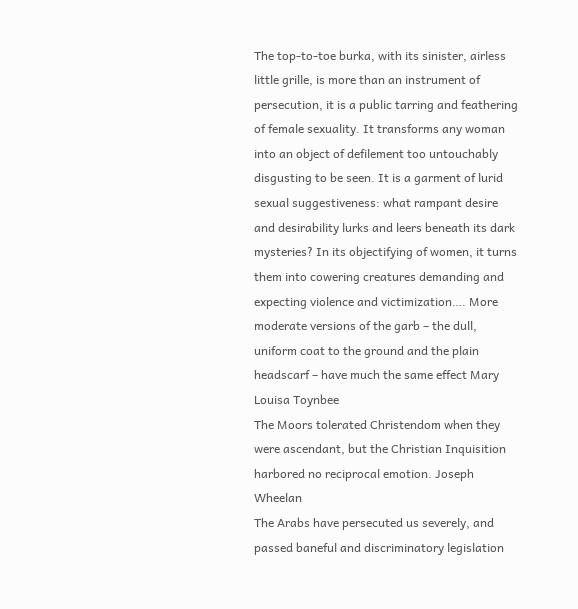The top-to-toe burka, with its sinister, airless little grille, is more than an instrument of persecution, it is a public tarring and feathering of female sexuality. It transforms any woman into an object of defilement too untouchably disgusting to be seen. It is a garment of lurid sexual suggestiveness: what rampant desire and desirability lurks and leers beneath its dark mysteries? In its objectifying of women, it turns them into cowering creatures demanding and expecting violence and victimization…. More moderate versions of the garb – the dull, uniform coat to the ground and the plain headscarf – have much the same effect Mary Louisa Toynbee
The Moors tolerated Christendom when they were ascendant, but the Christian Inquisition harbored no reciprocal emotion. Joseph Wheelan
The Arabs have persecuted us severely, and passed baneful and discriminatory legislation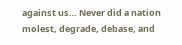against us… Never did a nation molest, degrade, debase, and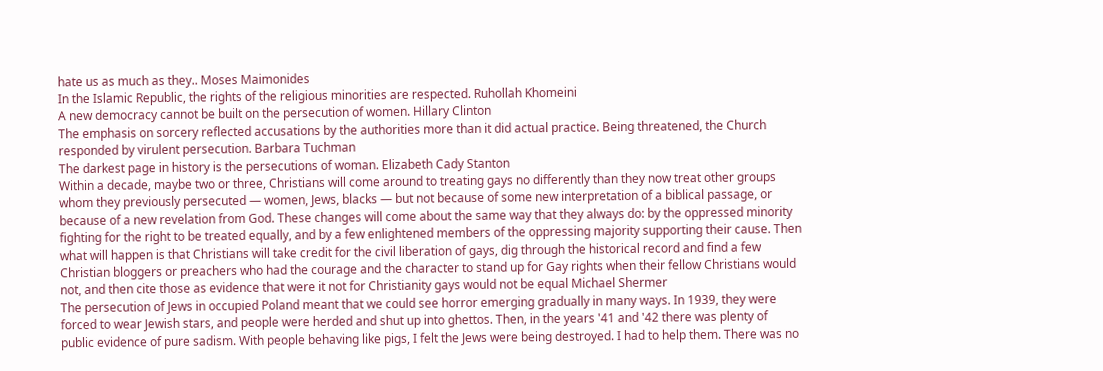hate us as much as they.. Moses Maimonides
In the Islamic Republic, the rights of the religious minorities are respected. Ruhollah Khomeini
A new democracy cannot be built on the persecution of women. Hillary Clinton
The emphasis on sorcery reflected accusations by the authorities more than it did actual practice. Being threatened, the Church responded by virulent persecution. Barbara Tuchman
The darkest page in history is the persecutions of woman. Elizabeth Cady Stanton
Within a decade, maybe two or three, Christians will come around to treating gays no differently than they now treat other groups whom they previously persecuted — women, Jews, blacks — but not because of some new interpretation of a biblical passage, or because of a new revelation from God. These changes will come about the same way that they always do: by the oppressed minority fighting for the right to be treated equally, and by a few enlightened members of the oppressing majority supporting their cause. Then what will happen is that Christians will take credit for the civil liberation of gays, dig through the historical record and find a few Christian bloggers or preachers who had the courage and the character to stand up for Gay rights when their fellow Christians would not, and then cite those as evidence that were it not for Christianity gays would not be equal Michael Shermer
The persecution of Jews in occupied Poland meant that we could see horror emerging gradually in many ways. In 1939, they were forced to wear Jewish stars, and people were herded and shut up into ghettos. Then, in the years '41 and '42 there was plenty of public evidence of pure sadism. With people behaving like pigs, I felt the Jews were being destroyed. I had to help them. There was no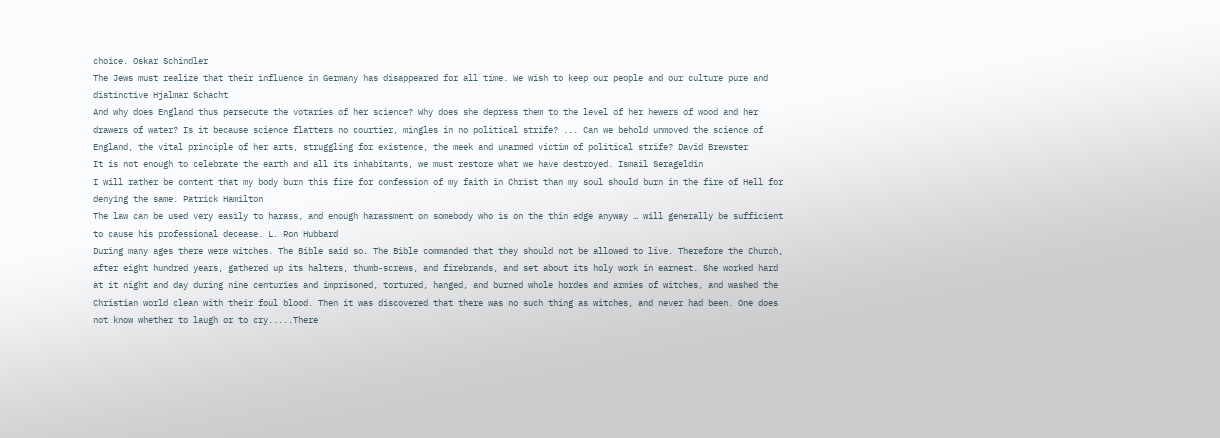choice. Oskar Schindler
The Jews must realize that their influence in Germany has disappeared for all time. We wish to keep our people and our culture pure and distinctive Hjalmar Schacht
And why does England thus persecute the votaries of her science? Why does she depress them to the level of her hewers of wood and her drawers of water? Is it because science flatters no courtier, mingles in no political strife? ... Can we behold unmoved the science of England, the vital principle of her arts, struggling for existence, the meek and unarmed victim of political strife? David Brewster
It is not enough to celebrate the earth and all its inhabitants, we must restore what we have destroyed. Ismail Serageldin
I will rather be content that my body burn this fire for confession of my faith in Christ than my soul should burn in the fire of Hell for denying the same. Patrick Hamilton
The law can be used very easily to harass, and enough harassment on somebody who is on the thin edge anyway … will generally be sufficient to cause his professional decease. L. Ron Hubbard
During many ages there were witches. The Bible said so. The Bible commanded that they should not be allowed to live. Therefore the Church, after eight hundred years, gathered up its halters, thumb-screws, and firebrands, and set about its holy work in earnest. She worked hard at it night and day during nine centuries and imprisoned, tortured, hanged, and burned whole hordes and armies of witches, and washed the Christian world clean with their foul blood. Then it was discovered that there was no such thing as witches, and never had been. One does not know whether to laugh or to cry.....There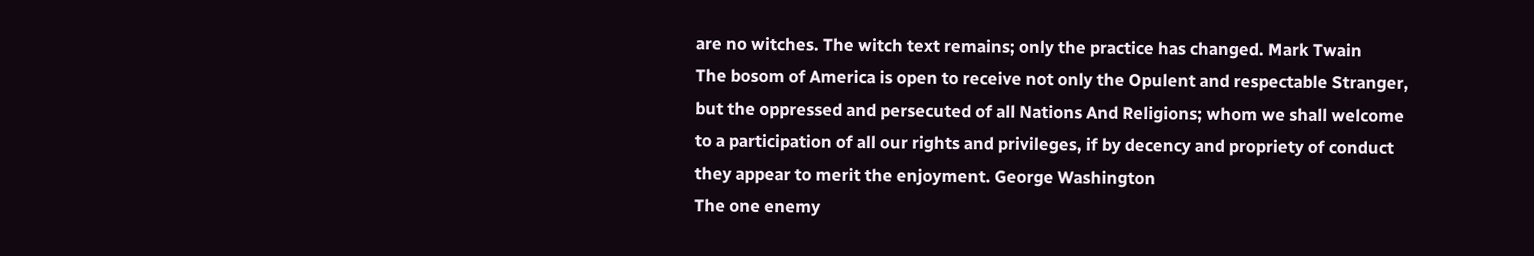are no witches. The witch text remains; only the practice has changed. Mark Twain
The bosom of America is open to receive not only the Opulent and respectable Stranger, but the oppressed and persecuted of all Nations And Religions; whom we shall welcome to a participation of all our rights and privileges, if by decency and propriety of conduct they appear to merit the enjoyment. George Washington
The one enemy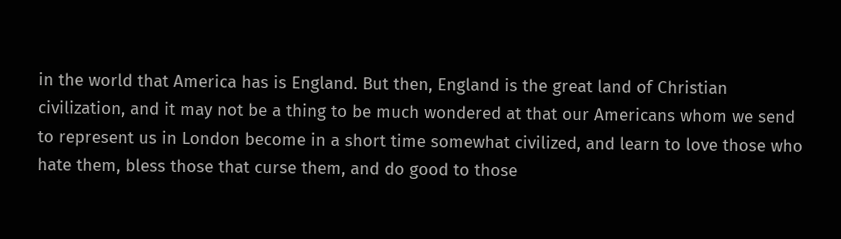in the world that America has is England. But then, England is the great land of Christian civilization, and it may not be a thing to be much wondered at that our Americans whom we send to represent us in London become in a short time somewhat civilized, and learn to love those who hate them, bless those that curse them, and do good to those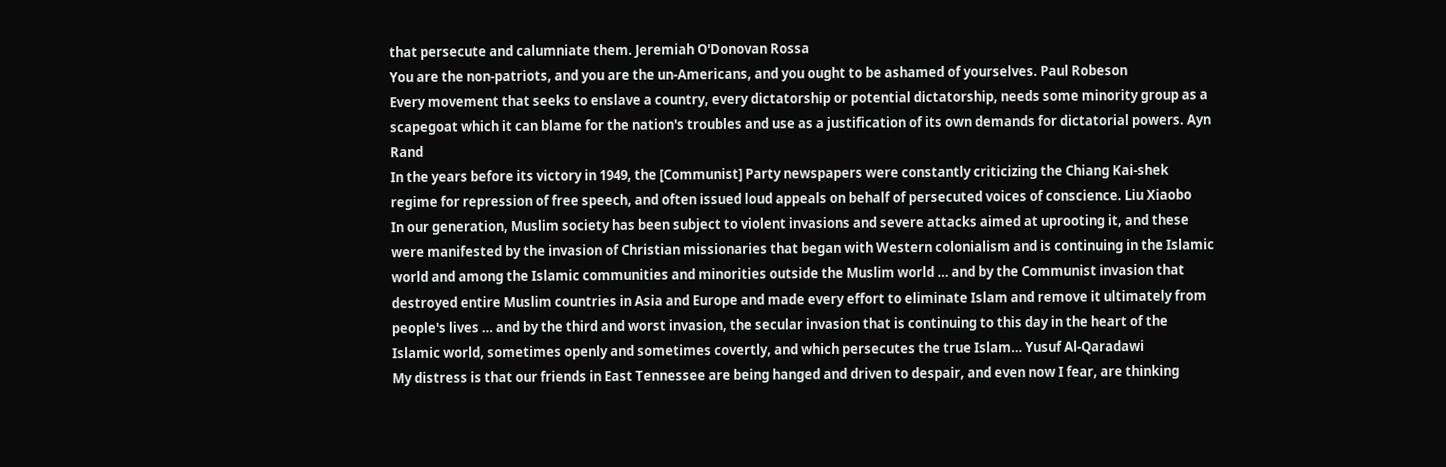that persecute and calumniate them. Jeremiah O'Donovan Rossa
You are the non-patriots, and you are the un-Americans, and you ought to be ashamed of yourselves. Paul Robeson
Every movement that seeks to enslave a country, every dictatorship or potential dictatorship, needs some minority group as a scapegoat which it can blame for the nation's troubles and use as a justification of its own demands for dictatorial powers. Ayn Rand
In the years before its victory in 1949, the [Communist] Party newspapers were constantly criticizing the Chiang Kai-shek regime for repression of free speech, and often issued loud appeals on behalf of persecuted voices of conscience. Liu Xiaobo
In our generation, Muslim society has been subject to violent invasions and severe attacks aimed at uprooting it, and these were manifested by the invasion of Christian missionaries that began with Western colonialism and is continuing in the Islamic world and among the Islamic communities and minorities outside the Muslim world … and by the Communist invasion that destroyed entire Muslim countries in Asia and Europe and made every effort to eliminate Islam and remove it ultimately from people's lives … and by the third and worst invasion, the secular invasion that is continuing to this day in the heart of the Islamic world, sometimes openly and sometimes covertly, and which persecutes the true Islam… Yusuf Al-Qaradawi
My distress is that our friends in East Tennessee are being hanged and driven to despair, and even now I fear, are thinking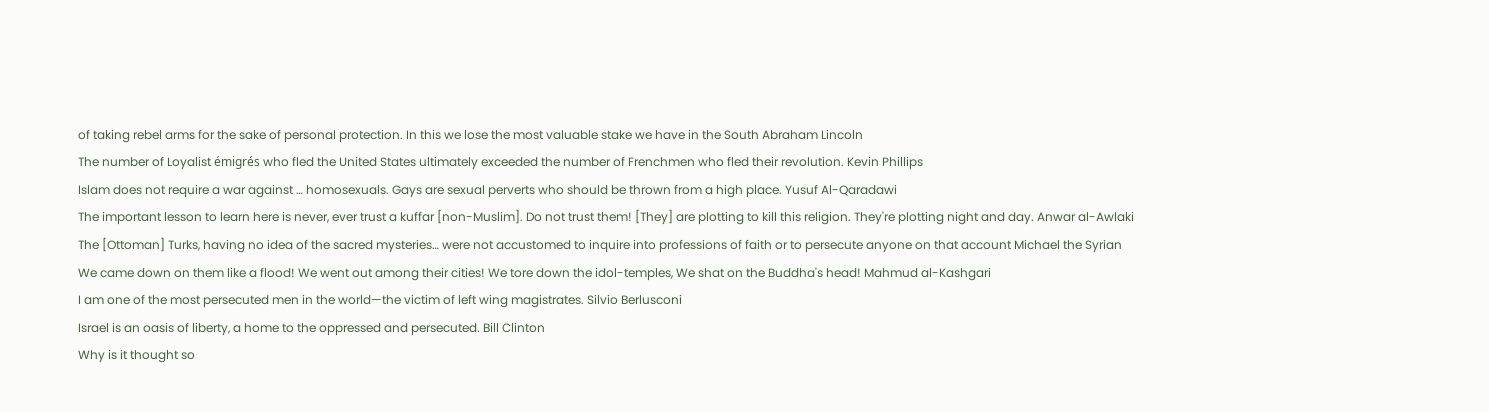of taking rebel arms for the sake of personal protection. In this we lose the most valuable stake we have in the South Abraham Lincoln
The number of Loyalist émigrés who fled the United States ultimately exceeded the number of Frenchmen who fled their revolution. Kevin Phillips
Islam does not require a war against … homosexuals. Gays are sexual perverts who should be thrown from a high place. Yusuf Al-Qaradawi
The important lesson to learn here is never, ever trust a kuffar [non-Muslim]. Do not trust them! [They] are plotting to kill this religion. They're plotting night and day. Anwar al-Awlaki
The [Ottoman] Turks, having no idea of the sacred mysteries… were not accustomed to inquire into professions of faith or to persecute anyone on that account Michael the Syrian
We came down on them like a flood! We went out among their cities! We tore down the idol-temples, We shat on the Buddha's head! Mahmud al-Kashgari
I am one of the most persecuted men in the world—the victim of left wing magistrates. Silvio Berlusconi
Israel is an oasis of liberty, a home to the oppressed and persecuted. Bill Clinton
Why is it thought so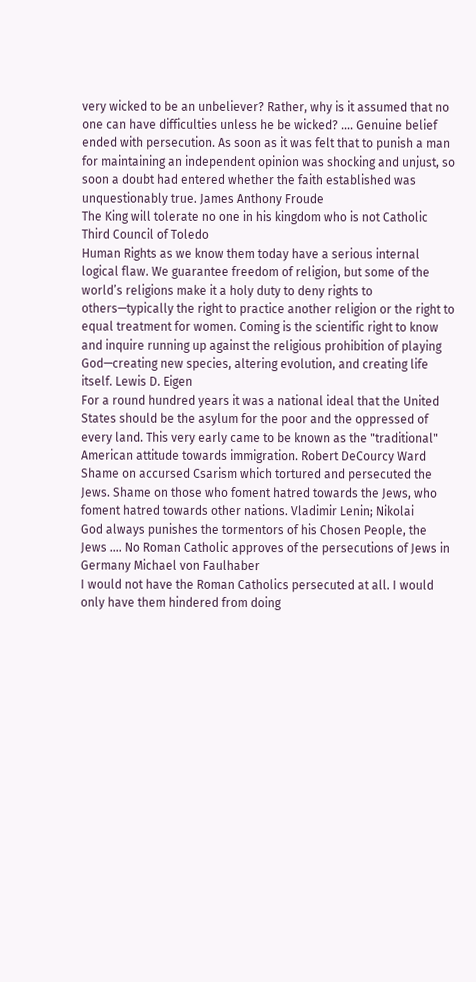very wicked to be an unbeliever? Rather, why is it assumed that no one can have difficulties unless he be wicked? …. Genuine belief ended with persecution. As soon as it was felt that to punish a man for maintaining an independent opinion was shocking and unjust, so soon a doubt had entered whether the faith established was unquestionably true. James Anthony Froude
The King will tolerate no one in his kingdom who is not Catholic Third Council of Toledo
Human Rights as we know them today have a serious internal logical flaw. We guarantee freedom of religion, but some of the world’s religions make it a holy duty to deny rights to others—typically the right to practice another religion or the right to equal treatment for women. Coming is the scientific right to know and inquire running up against the religious prohibition of playing God—creating new species, altering evolution, and creating life itself. Lewis D. Eigen
For a round hundred years it was a national ideal that the United States should be the asylum for the poor and the oppressed of every land. This very early came to be known as the "traditional" American attitude towards immigration. Robert DeCourcy Ward
Shame on accursed Csarism which tortured and persecuted the Jews. Shame on those who foment hatred towards the Jews, who foment hatred towards other nations. Vladimir Lenin; Nikolai
God always punishes the tormentors of his Chosen People, the Jews …. No Roman Catholic approves of the persecutions of Jews in Germany Michael von Faulhaber
I would not have the Roman Catholics persecuted at all. I would only have them hindered from doing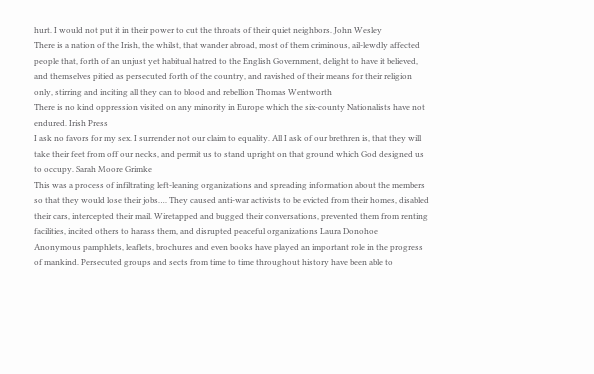hurt. I would not put it in their power to cut the throats of their quiet neighbors. John Wesley
There is a nation of the Irish, the whilst, that wander abroad, most of them criminous, ail-lewdly affected people that, forth of an unjust yet habitual hatred to the English Government, delight to have it believed, and themselves pitied as persecuted forth of the country, and ravished of their means for their religion only, stirring and inciting all they can to blood and rebellion Thomas Wentworth
There is no kind oppression visited on any minority in Europe which the six-county Nationalists have not endured. Irish Press
I ask no favors for my sex. I surrender not our claim to equality. All I ask of our brethren is, that they will take their feet from off our necks, and permit us to stand upright on that ground which God designed us to occupy. Sarah Moore Grimke
This was a process of infiltrating left-leaning organizations and spreading information about the members so that they would lose their jobs…. They caused anti-war activists to be evicted from their homes, disabled their cars, intercepted their mail. Wiretapped and bugged their conversations, prevented them from renting facilities, incited others to harass them, and disrupted peaceful organizations Laura Donohoe
Anonymous pamphlets, leaflets, brochures and even books have played an important role in the progress of mankind. Persecuted groups and sects from time to time throughout history have been able to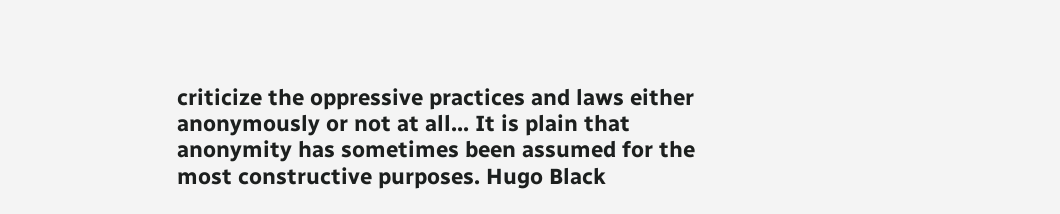criticize the oppressive practices and laws either anonymously or not at all... It is plain that anonymity has sometimes been assumed for the most constructive purposes. Hugo Black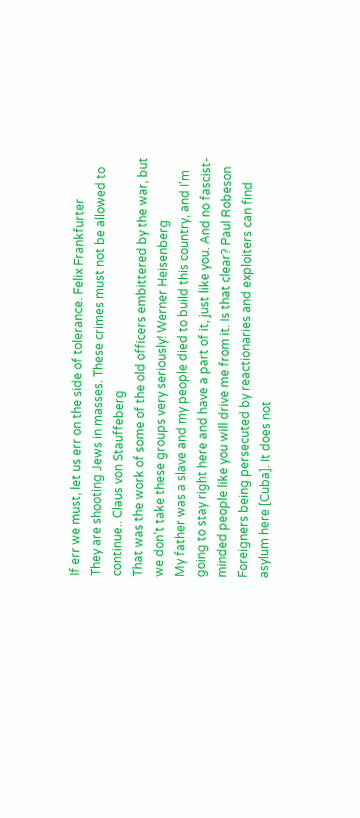If err we must, let us err on the side of tolerance. Felix Frankfurter
They are shooting Jews in masses. These crimes must not be allowed to continue.. Claus von Stauffeberg
That was the work of some of the old officers embittered by the war, but we don’t take these groups very seriously! Werner Heisenberg
My father was a slave and my people died to build this country, and I'm going to stay right here and have a part of it, just like you. And no fascist-minded people like you will drive me from it. Is that clear? Paul Robeson
Foreigners being persecuted by reactionaries and exploiters can find asylum here [Cuba]. It does not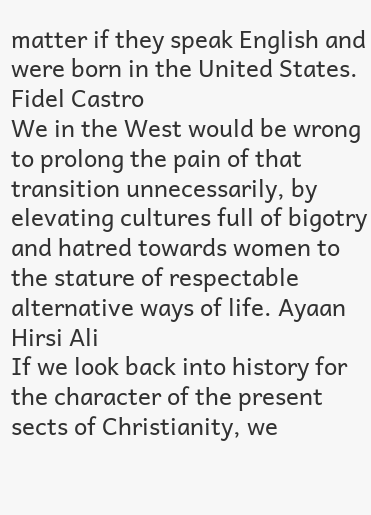matter if they speak English and were born in the United States. Fidel Castro
We in the West would be wrong to prolong the pain of that transition unnecessarily, by elevating cultures full of bigotry and hatred towards women to the stature of respectable alternative ways of life. Ayaan Hirsi Ali
If we look back into history for the character of the present sects of Christianity, we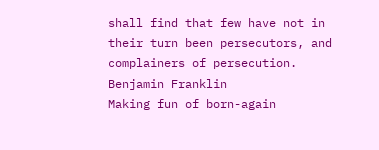shall find that few have not in their turn been persecutors, and complainers of persecution. Benjamin Franklin
Making fun of born-again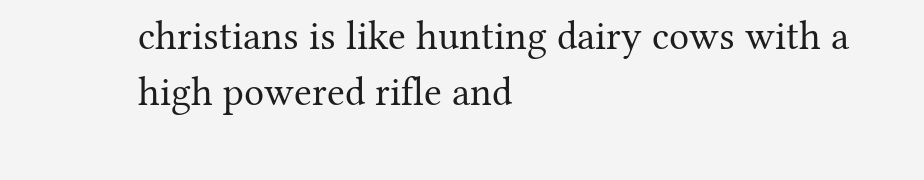christians is like hunting dairy cows with a high powered rifle and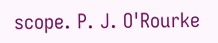scope. P. J. O'Rourke